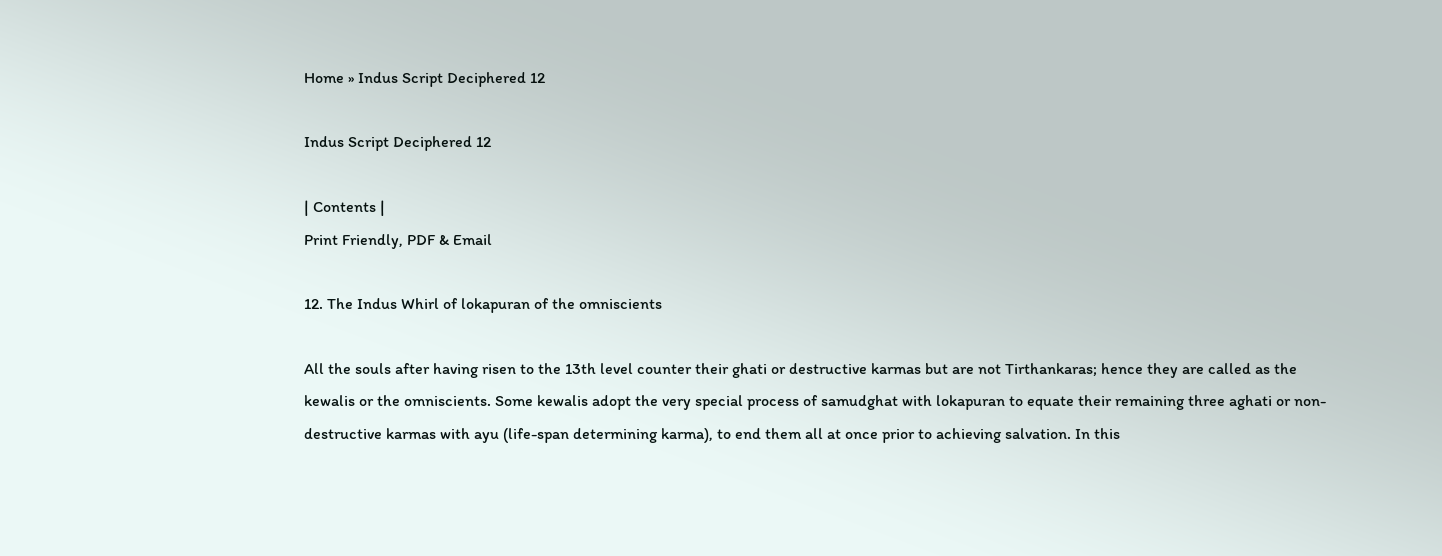Home » Indus Script Deciphered 12

Indus Script Deciphered 12

| Contents |
Print Friendly, PDF & Email

12. The Indus Whirl of lokapuran of the omniscients

All the souls after having risen to the 13th level counter their ghati or destructive karmas but are not Tirthankaras; hence they are called as the kewalis or the omniscients. Some kewalis adopt the very special process of samudghat with lokapuran to equate their remaining three aghati or non-destructive karmas with ayu (life-span determining karma), to end them all at once prior to achieving salvation. In this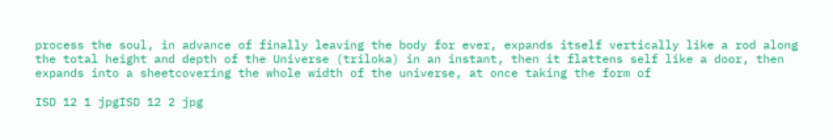process the soul, in advance of finally leaving the body for ever, expands itself vertically like a rod along the total height and depth of the Universe (triloka) in an instant, then it flattens self like a door, then expands into a sheetcovering the whole width of the universe, at once taking the form of

ISD 12 1 jpgISD 12 2 jpg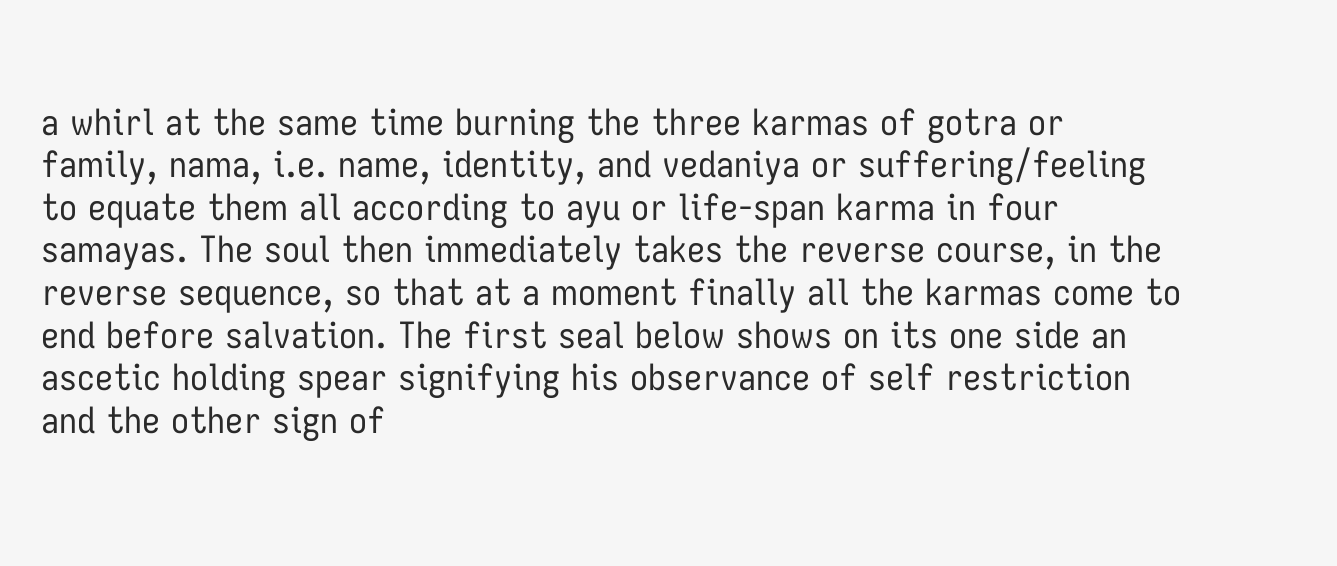a whirl at the same time burning the three karmas of gotra or family, nama, i.e. name, identity, and vedaniya or suffering/feeling to equate them all according to ayu or life-span karma in four samayas. The soul then immediately takes the reverse course, in the reverse sequence, so that at a moment finally all the karmas come to end before salvation. The first seal below shows on its one side an ascetic holding spear signifying his observance of self restriction and the other sign of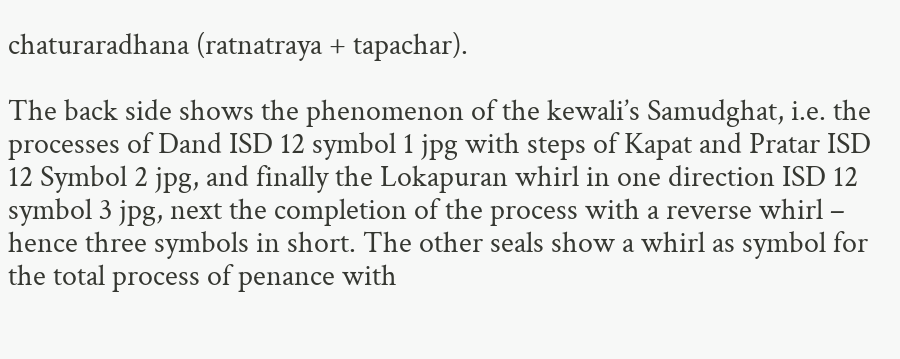chaturaradhana (ratnatraya + tapachar).

The back side shows the phenomenon of the kewali’s Samudghat, i.e. the processes of Dand ISD 12 symbol 1 jpg with steps of Kapat and Pratar ISD 12 Symbol 2 jpg, and finally the Lokapuran whirl in one direction ISD 12 symbol 3 jpg, next the completion of the process with a reverse whirl – hence three symbols in short. The other seals show a whirl as symbol for the total process of penance with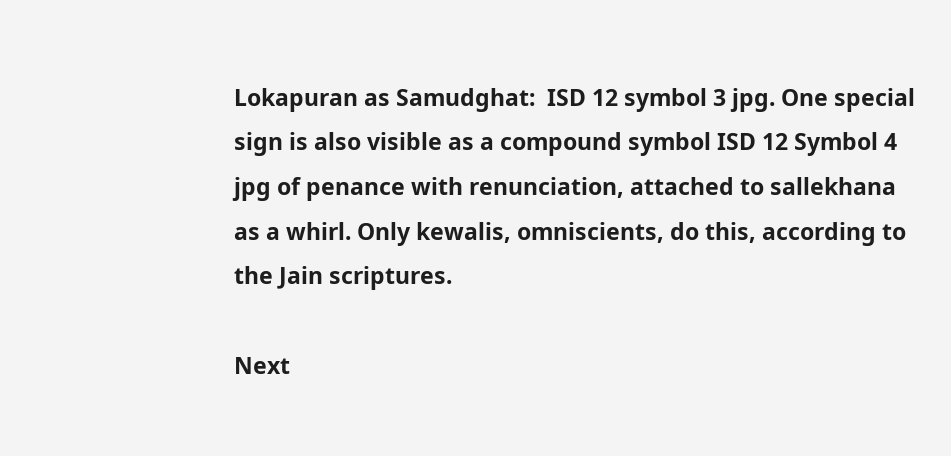Lokapuran as Samudghat:  ISD 12 symbol 3 jpg. One special sign is also visible as a compound symbol ISD 12 Symbol 4 jpg of penance with renunciation, attached to sallekhana as a whirl. Only kewalis, omniscients, do this, according to the Jain scriptures.

Next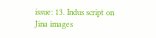issue: 13. Indus script on Jina images